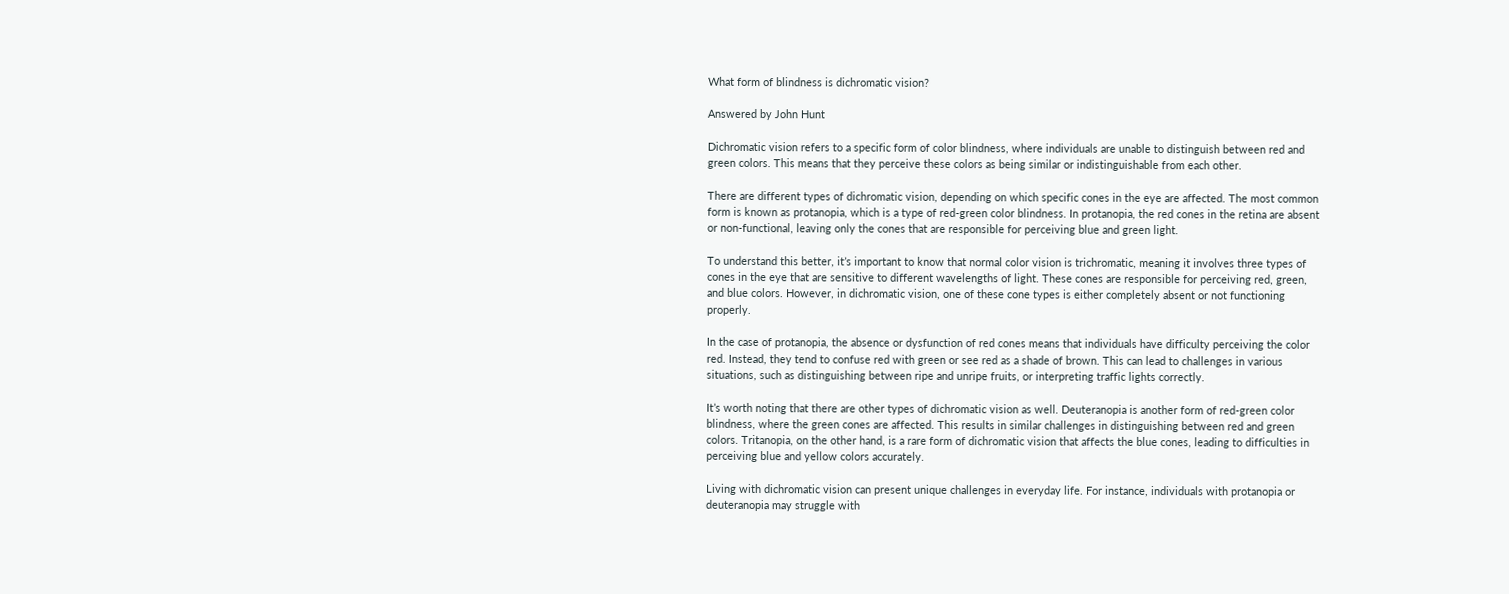What form of blindness is dichromatic vision?

Answered by John Hunt

Dichromatic vision refers to a specific form of color blindness, where individuals are unable to distinguish between red and green colors. This means that they perceive these colors as being similar or indistinguishable from each other.

There are different types of dichromatic vision, depending on which specific cones in the eye are affected. The most common form is known as protanopia, which is a type of red-green color blindness. In protanopia, the red cones in the retina are absent or non-functional, leaving only the cones that are responsible for perceiving blue and green light.

To understand this better, it’s important to know that normal color vision is trichromatic, meaning it involves three types of cones in the eye that are sensitive to different wavelengths of light. These cones are responsible for perceiving red, green, and blue colors. However, in dichromatic vision, one of these cone types is either completely absent or not functioning properly.

In the case of protanopia, the absence or dysfunction of red cones means that individuals have difficulty perceiving the color red. Instead, they tend to confuse red with green or see red as a shade of brown. This can lead to challenges in various situations, such as distinguishing between ripe and unripe fruits, or interpreting traffic lights correctly.

It’s worth noting that there are other types of dichromatic vision as well. Deuteranopia is another form of red-green color blindness, where the green cones are affected. This results in similar challenges in distinguishing between red and green colors. Tritanopia, on the other hand, is a rare form of dichromatic vision that affects the blue cones, leading to difficulties in perceiving blue and yellow colors accurately.

Living with dichromatic vision can present unique challenges in everyday life. For instance, individuals with protanopia or deuteranopia may struggle with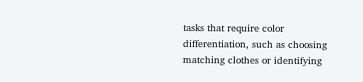tasks that require color differentiation, such as choosing matching clothes or identifying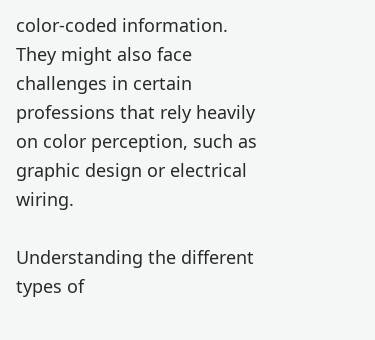color-coded information. They might also face challenges in certain professions that rely heavily on color perception, such as graphic design or electrical wiring.

Understanding the different types of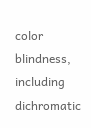color blindness, including dichromatic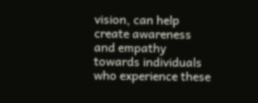vision, can help create awareness and empathy towards individuals who experience these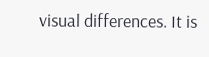visual differences. It is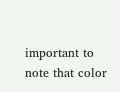important to note that color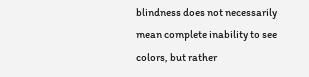blindness does not necessarily mean complete inability to see colors, but rather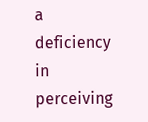a deficiency in perceiving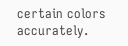certain colors accurately.